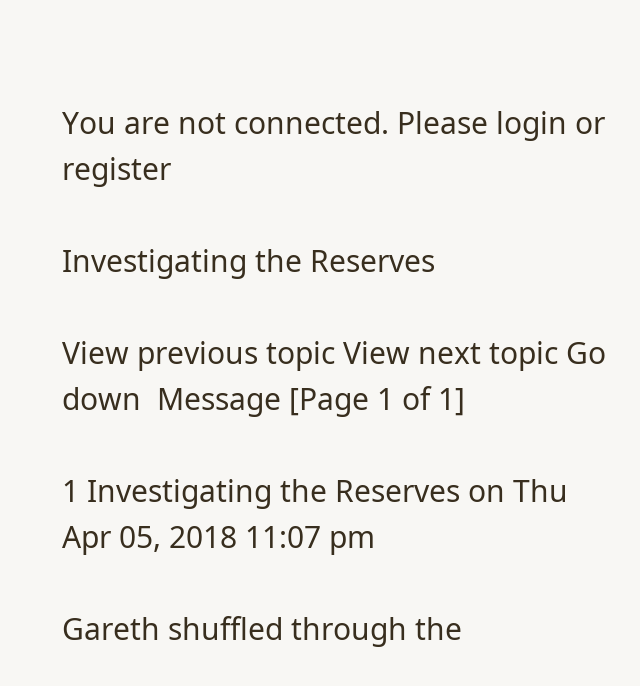You are not connected. Please login or register

Investigating the Reserves

View previous topic View next topic Go down  Message [Page 1 of 1]

1 Investigating the Reserves on Thu Apr 05, 2018 11:07 pm

Gareth shuffled through the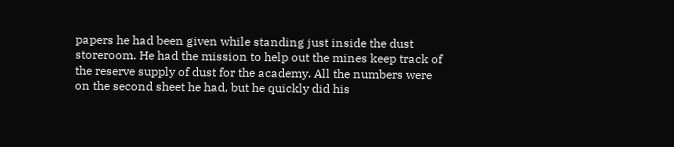papers he had been given while standing just inside the dust storeroom. He had the mission to help out the mines keep track of the reserve supply of dust for the academy. All the numbers were on the second sheet he had, but he quickly did his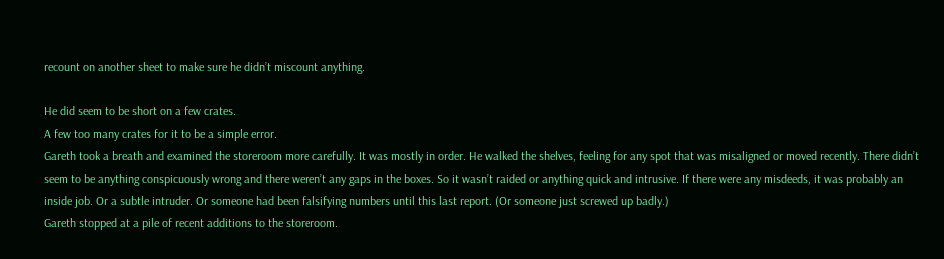recount on another sheet to make sure he didn’t miscount anything.

He did seem to be short on a few crates.
A few too many crates for it to be a simple error.
Gareth took a breath and examined the storeroom more carefully. It was mostly in order. He walked the shelves, feeling for any spot that was misaligned or moved recently. There didn’t seem to be anything conspicuously wrong and there weren’t any gaps in the boxes. So it wasn’t raided or anything quick and intrusive. If there were any misdeeds, it was probably an inside job. Or a subtle intruder. Or someone had been falsifying numbers until this last report. (Or someone just screwed up badly.)
Gareth stopped at a pile of recent additions to the storeroom.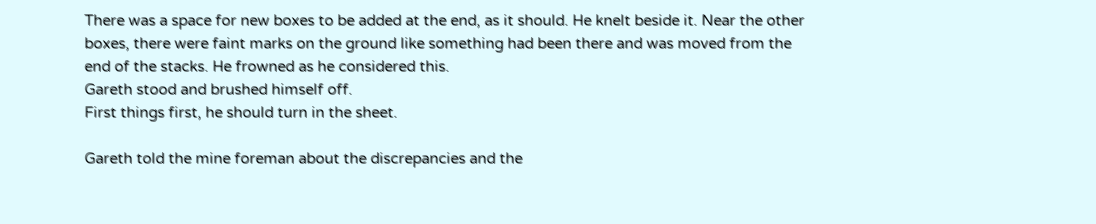There was a space for new boxes to be added at the end, as it should. He knelt beside it. Near the other boxes, there were faint marks on the ground like something had been there and was moved from the end of the stacks. He frowned as he considered this.
Gareth stood and brushed himself off.
First things first, he should turn in the sheet.

Gareth told the mine foreman about the discrepancies and the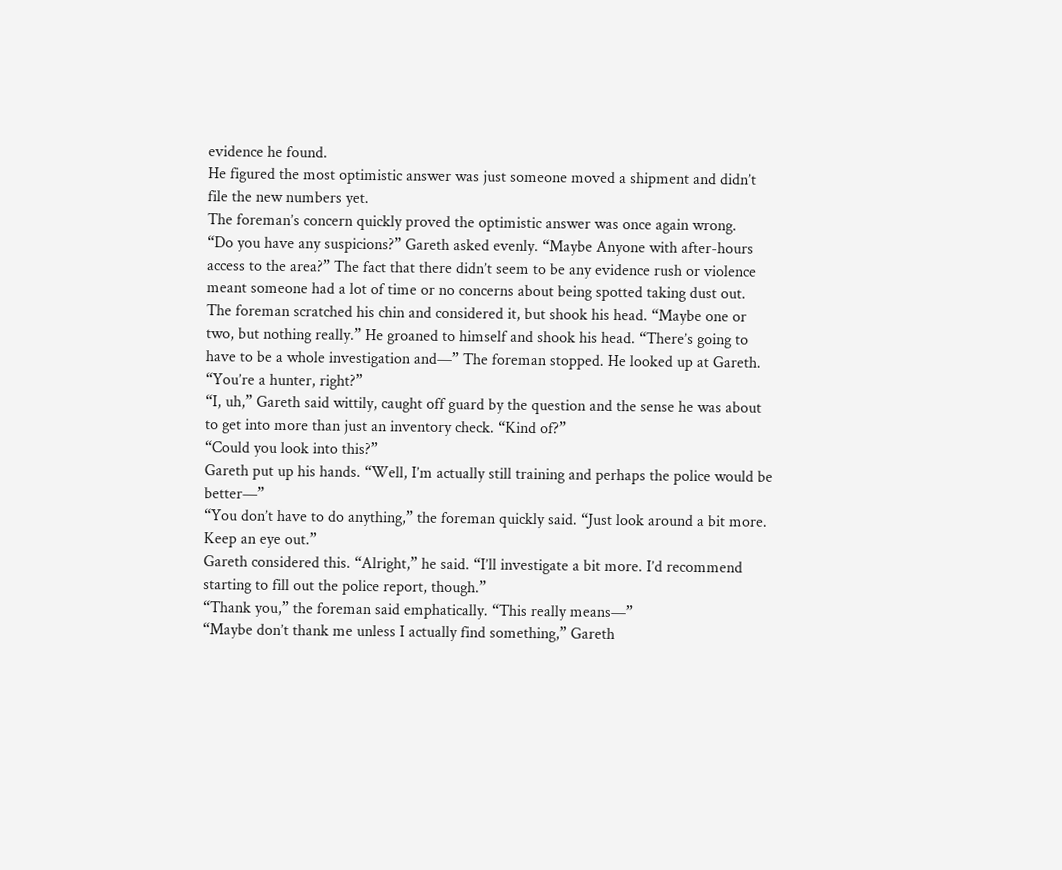evidence he found.
He figured the most optimistic answer was just someone moved a shipment and didn’t file the new numbers yet.
The foreman’s concern quickly proved the optimistic answer was once again wrong.
“Do you have any suspicions?” Gareth asked evenly. “Maybe Anyone with after-hours access to the area?” The fact that there didn’t seem to be any evidence rush or violence meant someone had a lot of time or no concerns about being spotted taking dust out.
The foreman scratched his chin and considered it, but shook his head. “Maybe one or two, but nothing really.” He groaned to himself and shook his head. “There’s going to have to be a whole investigation and—” The foreman stopped. He looked up at Gareth.
“You’re a hunter, right?”
“I, uh,” Gareth said wittily, caught off guard by the question and the sense he was about to get into more than just an inventory check. “Kind of?”
“Could you look into this?”
Gareth put up his hands. “Well, I’m actually still training and perhaps the police would be better—”
“You don’t have to do anything,” the foreman quickly said. “Just look around a bit more. Keep an eye out.”
Gareth considered this. “Alright,” he said. “I’ll investigate a bit more. I’d recommend starting to fill out the police report, though.”
“Thank you,” the foreman said emphatically. “This really means—”
“Maybe don’t thank me unless I actually find something,” Gareth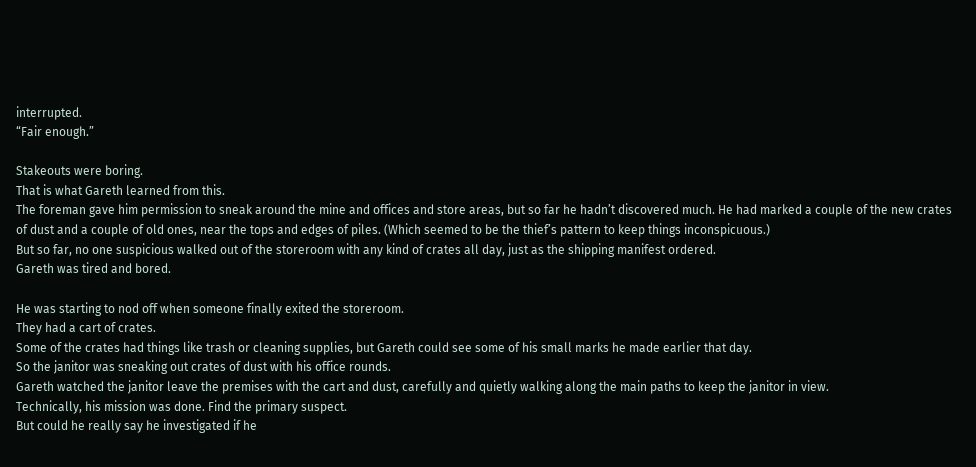interrupted.
“Fair enough.”

Stakeouts were boring.
That is what Gareth learned from this.
The foreman gave him permission to sneak around the mine and offices and store areas, but so far he hadn’t discovered much. He had marked a couple of the new crates of dust and a couple of old ones, near the tops and edges of piles. (Which seemed to be the thief’s pattern to keep things inconspicuous.)
But so far, no one suspicious walked out of the storeroom with any kind of crates all day, just as the shipping manifest ordered.
Gareth was tired and bored.

He was starting to nod off when someone finally exited the storeroom.
They had a cart of crates.
Some of the crates had things like trash or cleaning supplies, but Gareth could see some of his small marks he made earlier that day.
So the janitor was sneaking out crates of dust with his office rounds.
Gareth watched the janitor leave the premises with the cart and dust, carefully and quietly walking along the main paths to keep the janitor in view.
Technically, his mission was done. Find the primary suspect.
But could he really say he investigated if he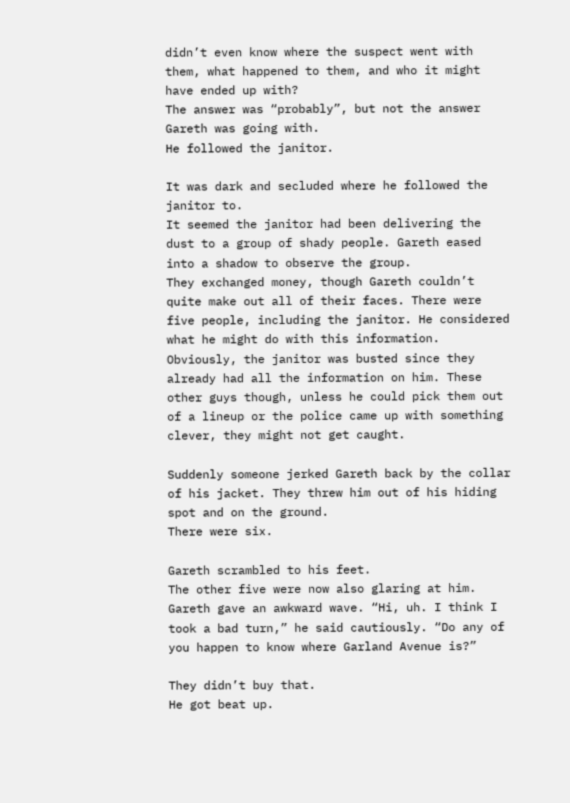didn’t even know where the suspect went with them, what happened to them, and who it might have ended up with?
The answer was “probably”, but not the answer Gareth was going with.
He followed the janitor.

It was dark and secluded where he followed the janitor to.
It seemed the janitor had been delivering the dust to a group of shady people. Gareth eased into a shadow to observe the group.
They exchanged money, though Gareth couldn’t quite make out all of their faces. There were five people, including the janitor. He considered what he might do with this information. Obviously, the janitor was busted since they already had all the information on him. These other guys though, unless he could pick them out of a lineup or the police came up with something clever, they might not get caught.

Suddenly someone jerked Gareth back by the collar of his jacket. They threw him out of his hiding spot and on the ground.
There were six.

Gareth scrambled to his feet.
The other five were now also glaring at him.
Gareth gave an awkward wave. “Hi, uh. I think I took a bad turn,” he said cautiously. “Do any of you happen to know where Garland Avenue is?”

They didn’t buy that.
He got beat up.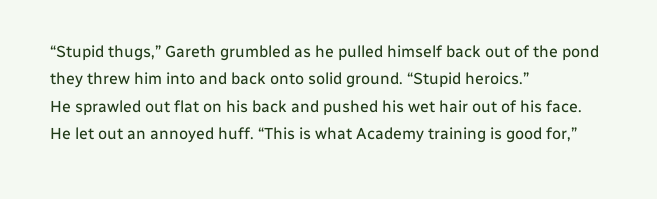“Stupid thugs,” Gareth grumbled as he pulled himself back out of the pond they threw him into and back onto solid ground. “Stupid heroics.”
He sprawled out flat on his back and pushed his wet hair out of his face. He let out an annoyed huff. “This is what Academy training is good for,”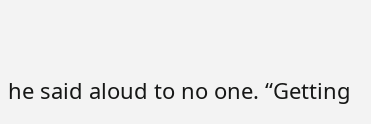he said aloud to no one. “Getting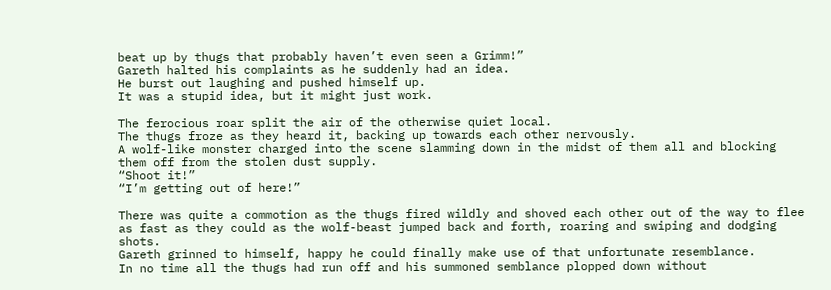beat up by thugs that probably haven’t even seen a Grimm!”
Gareth halted his complaints as he suddenly had an idea.
He burst out laughing and pushed himself up.
It was a stupid idea, but it might just work.

The ferocious roar split the air of the otherwise quiet local.
The thugs froze as they heard it, backing up towards each other nervously.
A wolf-like monster charged into the scene slamming down in the midst of them all and blocking them off from the stolen dust supply.
“Shoot it!”
“I’m getting out of here!”

There was quite a commotion as the thugs fired wildly and shoved each other out of the way to flee as fast as they could as the wolf-beast jumped back and forth, roaring and swiping and dodging shots.
Gareth grinned to himself, happy he could finally make use of that unfortunate resemblance.
In no time all the thugs had run off and his summoned semblance plopped down without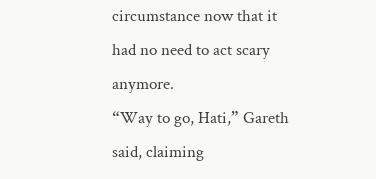circumstance now that it had no need to act scary anymore.
“Way to go, Hati,” Gareth said, claiming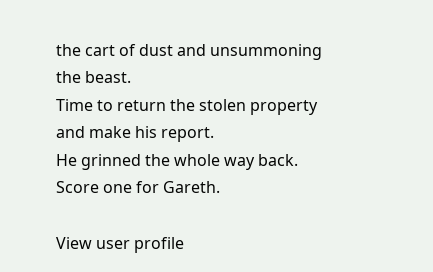the cart of dust and unsummoning the beast.
Time to return the stolen property and make his report.
He grinned the whole way back.
Score one for Gareth.

View user profile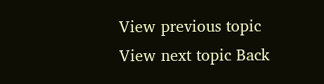View previous topic View next topic Back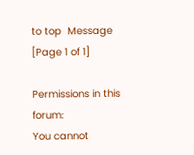to top  Message [Page 1 of 1]

Permissions in this forum:
You cannot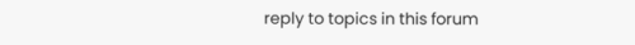reply to topics in this forum